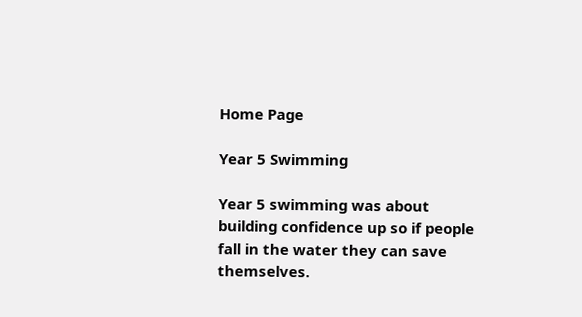Home Page

Year 5 Swimming

Year 5 swimming was about building confidence up so if people fall in the water they can save themselves.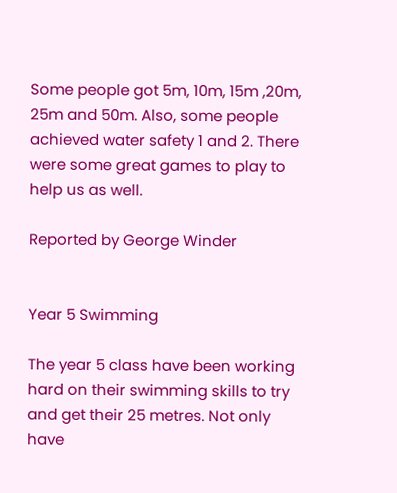Some people got 5m, 10m, 15m ,20m, 25m and 50m. Also, some people achieved water safety 1 and 2. There were some great games to play to help us as well.

Reported by George Winder


Year 5 Swimming

The year 5 class have been working hard on their swimming skills to try and get their 25 metres. Not only have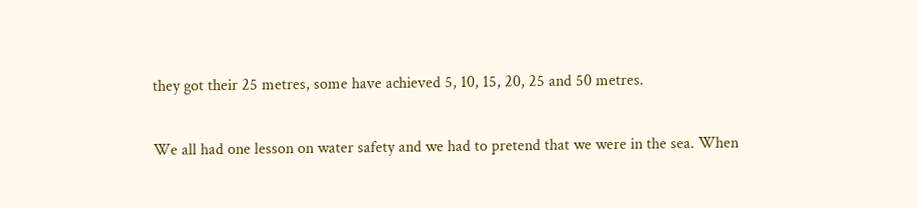they got their 25 metres, some have achieved 5, 10, 15, 20, 25 and 50 metres.

We all had one lesson on water safety and we had to pretend that we were in the sea. When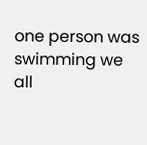one person was swimming we all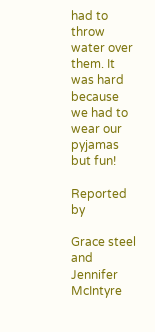had to throw water over them. It was hard because we had to wear our pyjamas but fun!

Reported by

Grace steel and Jennifer McIntyre